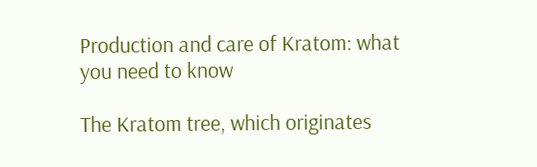Production and care of Kratom: what you need to know

The Kratom tree, which originates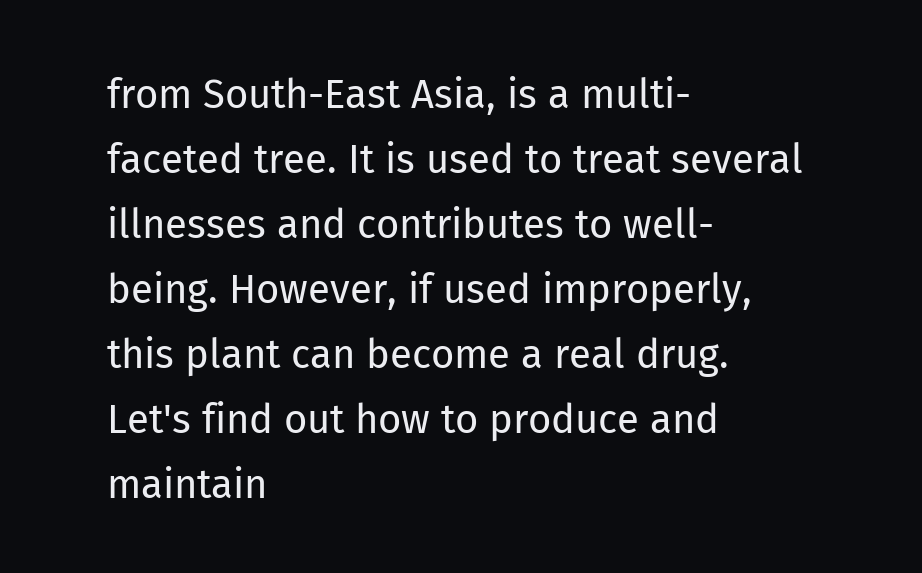from South-East Asia, is a multi-faceted tree. It is used to treat several illnesses and contributes to well-being. However, if used improperly, this plant can become a real drug. Let's find out how to produce and maintain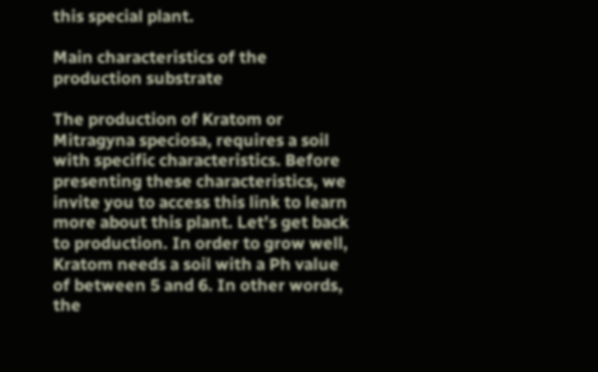this special plant.

Main characteristics of the production substrate

The production of Kratom or Mitragyna speciosa, requires a soil with specific characteristics. Before presenting these characteristics, we invite you to access this link to learn more about this plant. Let's get back to production. In order to grow well, Kratom needs a soil with a Ph value of between 5 and 6. In other words, the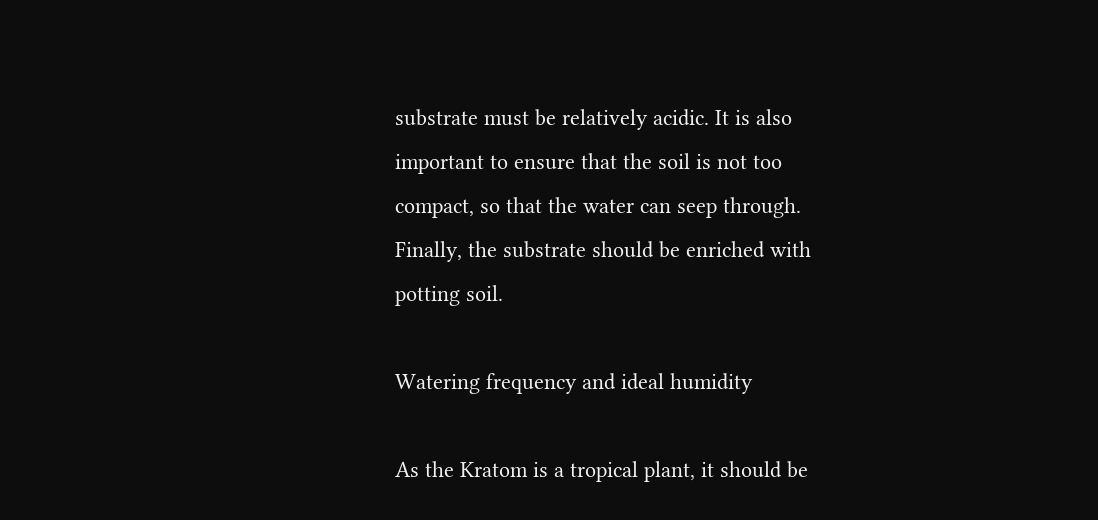substrate must be relatively acidic. It is also important to ensure that the soil is not too compact, so that the water can seep through. Finally, the substrate should be enriched with potting soil.

Watering frequency and ideal humidity

As the Kratom is a tropical plant, it should be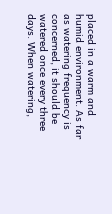placed in a warm and humid environment. As far as watering frequency is concerned, it should be watered once every three days. When watering,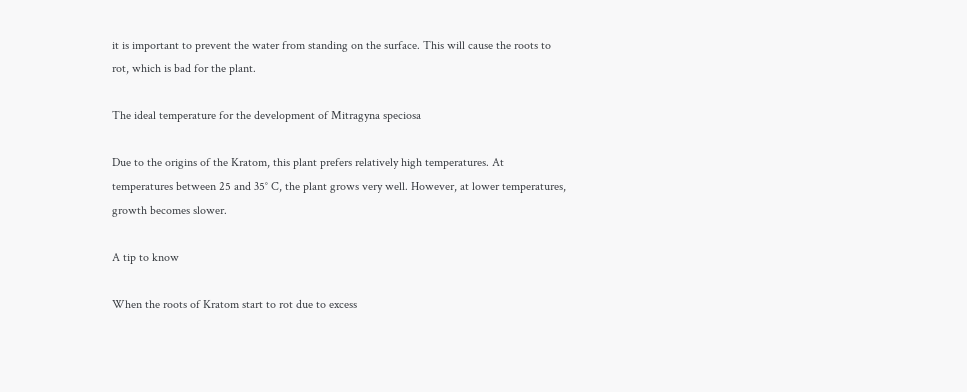it is important to prevent the water from standing on the surface. This will cause the roots to rot, which is bad for the plant.

The ideal temperature for the development of Mitragyna speciosa

Due to the origins of the Kratom, this plant prefers relatively high temperatures. At temperatures between 25 and 35° C, the plant grows very well. However, at lower temperatures, growth becomes slower.

A tip to know

When the roots of Kratom start to rot due to excess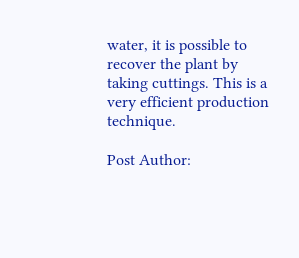water, it is possible to recover the plant by taking cuttings. This is a very efficient production technique.

Post Author: